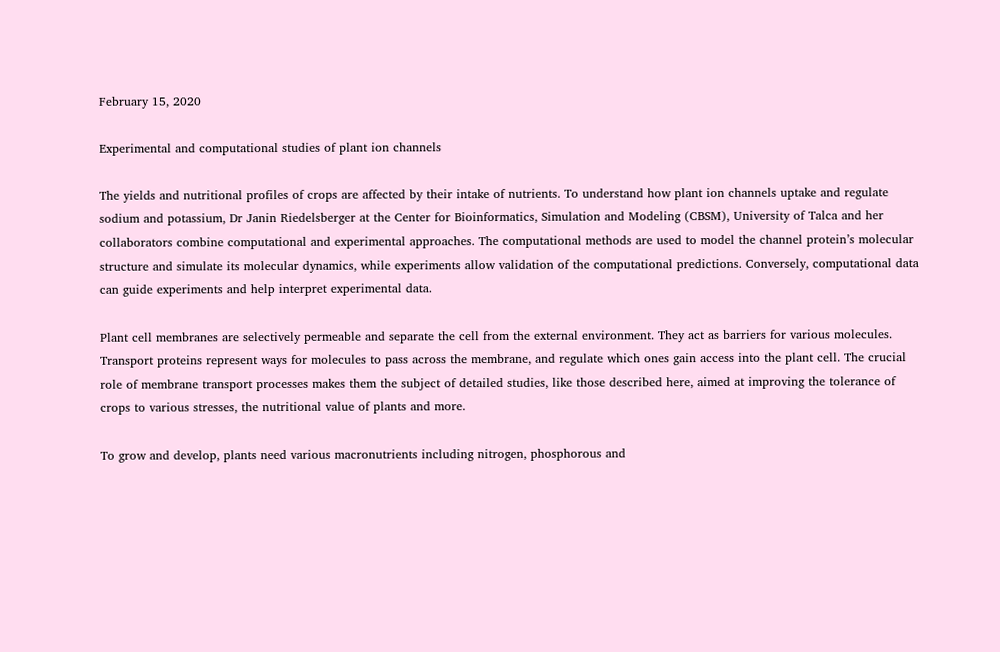February 15, 2020

Experimental and computational studies of plant ion channels

The yields and nutritional profiles of crops are affected by their intake of nutrients. To understand how plant ion channels uptake and regulate sodium and potassium, Dr Janin Riedelsberger at the Center for Bioinformatics, Simulation and Modeling (CBSM), University of Talca and her collaborators combine computational and experimental approaches. The computational methods are used to model the channel protein’s molecular structure and simulate its molecular dynamics, while experiments allow validation of the computational predictions. Conversely, computational data can guide experiments and help interpret experimental data.

Plant cell membranes are selectively permeable and separate the cell from the external environment. They act as barriers for various molecules. Transport proteins represent ways for molecules to pass across the membrane, and regulate which ones gain access into the plant cell. The crucial role of membrane transport processes makes them the subject of detailed studies, like those described here, aimed at improving the tolerance of crops to various stresses, the nutritional value of plants and more.

To grow and develop, plants need various macronutrients including nitrogen, phosphorous and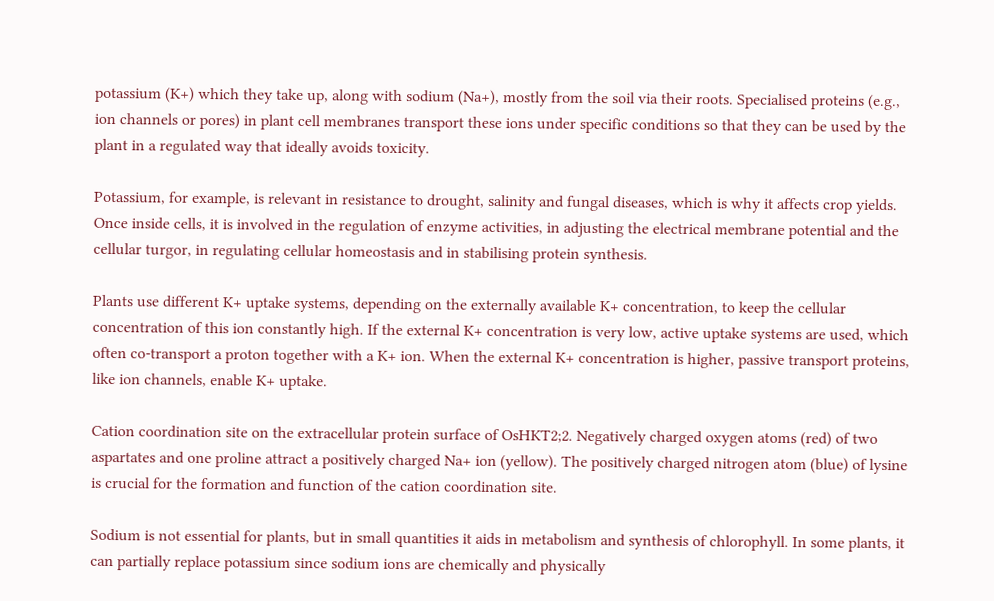potassium (K+) which they take up, along with sodium (Na+), mostly from the soil via their roots. Specialised proteins (e.g., ion channels or pores) in plant cell membranes transport these ions under specific conditions so that they can be used by the plant in a regulated way that ideally avoids toxicity.

Potassium, for example, is relevant in resistance to drought, salinity and fungal diseases, which is why it affects crop yields. Once inside cells, it is involved in the regulation of enzyme activities, in adjusting the electrical membrane potential and the cellular turgor, in regulating cellular homeostasis and in stabilising protein synthesis.

Plants use different K+ uptake systems, depending on the externally available K+ concentration, to keep the cellular concentration of this ion constantly high. If the external K+ concentration is very low, active uptake systems are used, which often co-transport a proton together with a K+ ion. When the external K+ concentration is higher, passive transport proteins, like ion channels, enable K+ uptake.

Cation coordination site on the extracellular protein surface of OsHKT2;2. Negatively charged oxygen atoms (red) of two aspartates and one proline attract a positively charged Na+ ion (yellow). The positively charged nitrogen atom (blue) of lysine is crucial for the formation and function of the cation coordination site.

Sodium is not essential for plants, but in small quantities it aids in metabolism and synthesis of chlorophyll. In some plants, it can partially replace potassium since sodium ions are chemically and physically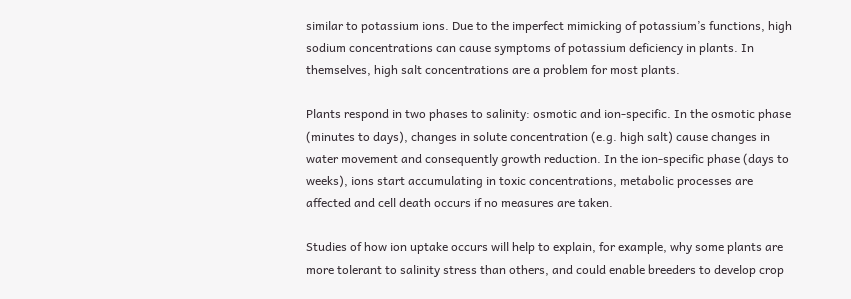similar to potassium ions. Due to the imperfect mimicking of potassium’s functions, high sodium concentrations can cause symptoms of potassium deficiency in plants. In themselves, high salt concentrations are a problem for most plants.

Plants respond in two phases to salinity: osmotic and ion-specific. In the osmotic phase (minutes to days), changes in solute concentration (e.g. high salt) cause changes in water movement and consequently growth reduction. In the ion-specific phase (days to weeks), ions start accumulating in toxic concentrations, metabolic processes are affected and cell death occurs if no measures are taken.

Studies of how ion uptake occurs will help to explain, for example, why some plants are more tolerant to salinity stress than others, and could enable breeders to develop crop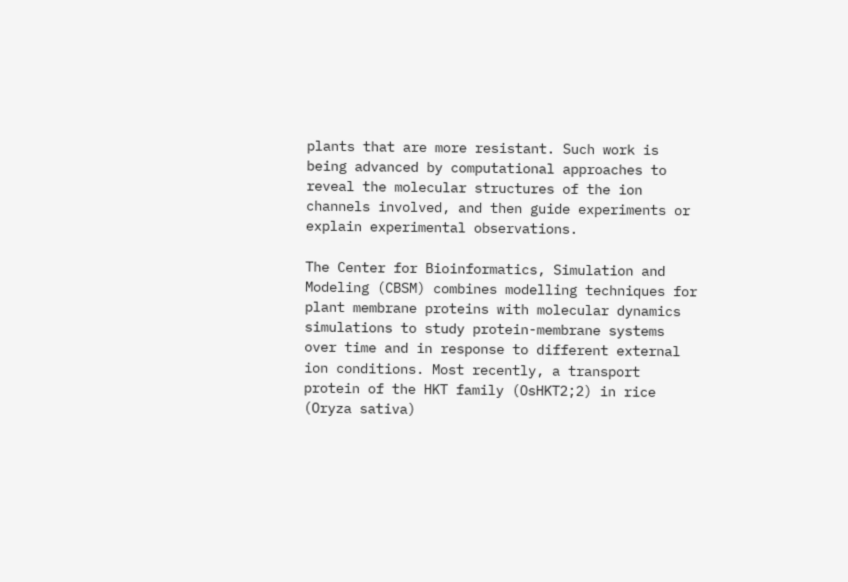plants that are more resistant. Such work is being advanced by computational approaches to reveal the molecular structures of the ion channels involved, and then guide experiments or explain experimental observations.

The Center for Bioinformatics, Simulation and Modeling (CBSM) combines modelling techniques for plant membrane proteins with molecular dynamics simulations to study protein-membrane systems over time and in response to different external ion conditions. Most recently, a transport protein of the HKT family (OsHKT2;2) in rice (Oryza sativa)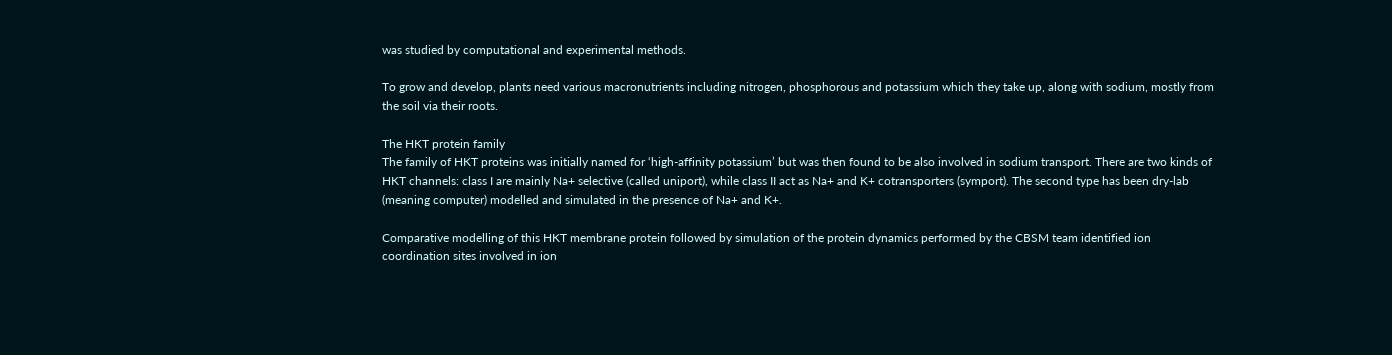was studied by computational and experimental methods.

To grow and develop, plants need various macronutrients including nitrogen, phosphorous and potassium which they take up, along with sodium, mostly from the soil via their roots.

The HKT protein family
The family of HKT proteins was initially named for ‘high-affinity potassium’ but was then found to be also involved in sodium transport. There are two kinds of HKT channels: class I are mainly Na+ selective (called uniport), while class II act as Na+ and K+ cotransporters (symport). The second type has been dry-lab (meaning computer) modelled and simulated in the presence of Na+ and K+.

Comparative modelling of this HKT membrane protein followed by simulation of the protein dynamics performed by the CBSM team identified ion coordination sites involved in ion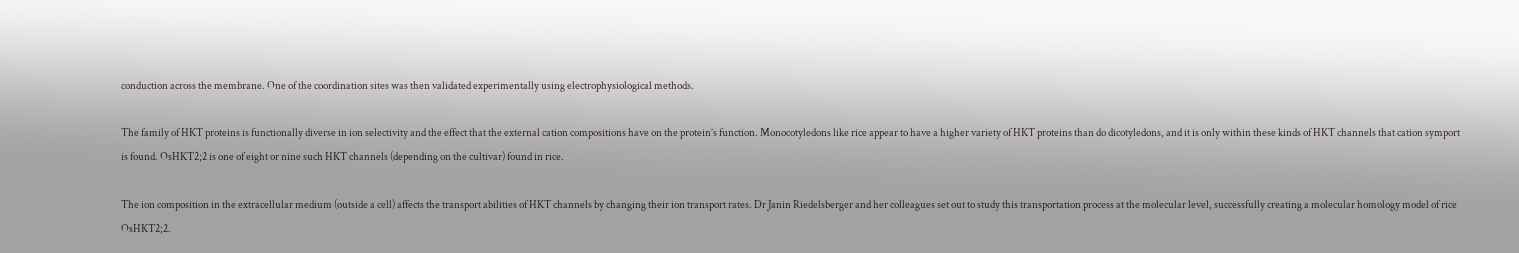conduction across the membrane. One of the coordination sites was then validated experimentally using electrophysiological methods.

The family of HKT proteins is functionally diverse in ion selectivity and the effect that the external cation compositions have on the protein’s function. Monocotyledons like rice appear to have a higher variety of HKT proteins than do dicotyledons, and it is only within these kinds of HKT channels that cation symport is found. OsHKT2;2 is one of eight or nine such HKT channels (depending on the cultivar) found in rice.

The ion composition in the extracellular medium (outside a cell) affects the transport abilities of HKT channels by changing their ion transport rates. Dr Janin Riedelsberger and her colleagues set out to study this transportation process at the molecular level, successfully creating a molecular homology model of rice OsHKT2;2.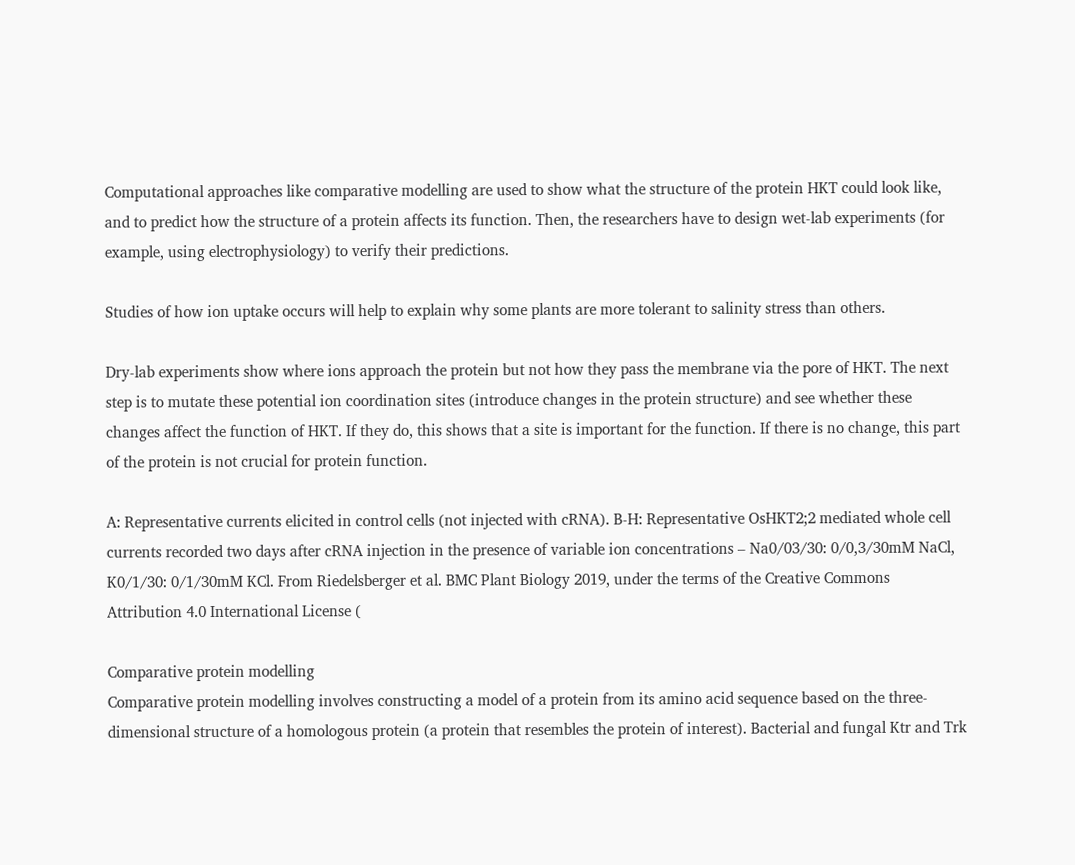Computational approaches like comparative modelling are used to show what the structure of the protein HKT could look like, and to predict how the structure of a protein affects its function. Then, the researchers have to design wet-lab experiments (for example, using electrophysiology) to verify their predictions.

Studies of how ion uptake occurs will help to explain why some plants are more tolerant to salinity stress than others.

Dry-lab experiments show where ions approach the protein but not how they pass the membrane via the pore of HKT. The next step is to mutate these potential ion coordination sites (introduce changes in the protein structure) and see whether these changes affect the function of HKT. If they do, this shows that a site is important for the function. If there is no change, this part of the protein is not crucial for protein function.

A: Representative currents elicited in control cells (not injected with cRNA). B-H: Representative OsHKT2;2 mediated whole cell currents recorded two days after cRNA injection in the presence of variable ion concentrations – Na0/03/30: 0/0,3/30mM NaCl, K0/1/30: 0/1/30mM KCl. From Riedelsberger et al. BMC Plant Biology 2019, under the terms of the Creative Commons Attribution 4.0 International License (

Comparative protein modelling
Comparative protein modelling involves constructing a model of a protein from its amino acid sequence based on the three-dimensional structure of a homologous protein (a protein that resembles the protein of interest). Bacterial and fungal Ktr and Trk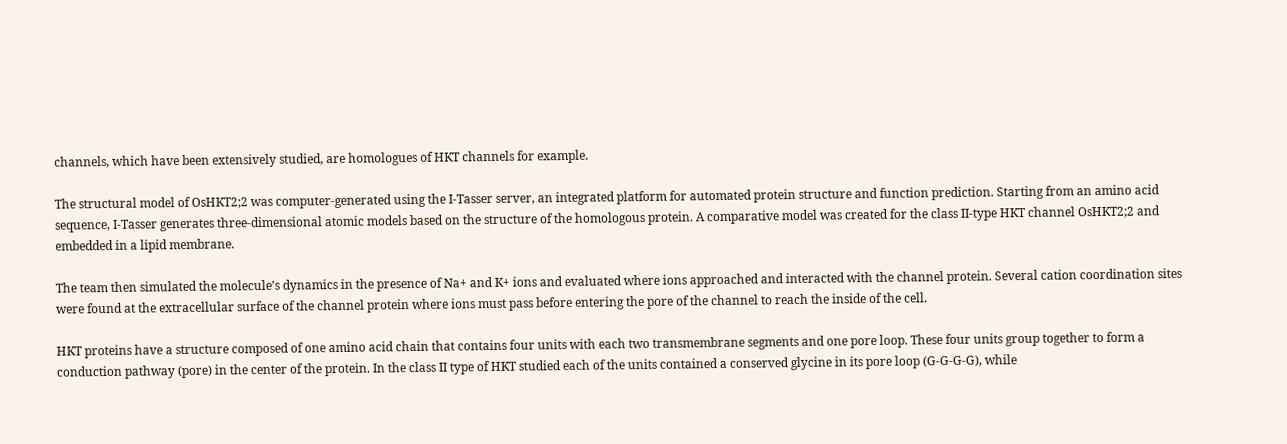channels, which have been extensively studied, are homologues of HKT channels for example.

The structural model of OsHKT2;2 was computer-generated using the I-Tasser server, an integrated platform for automated protein structure and function prediction. Starting from an amino acid sequence, I-Tasser generates three-dimensional atomic models based on the structure of the homologous protein. A comparative model was created for the class II-type HKT channel OsHKT2;2 and embedded in a lipid membrane.

The team then simulated the molecule’s dynamics in the presence of Na+ and K+ ions and evaluated where ions approached and interacted with the channel protein. Several cation coordination sites were found at the extracellular surface of the channel protein where ions must pass before entering the pore of the channel to reach the inside of the cell.

HKT proteins have a structure composed of one amino acid chain that contains four units with each two transmembrane segments and one pore loop. These four units group together to form a conduction pathway (pore) in the center of the protein. In the class II type of HKT studied each of the units contained a conserved glycine in its pore loop (G-G-G-G), while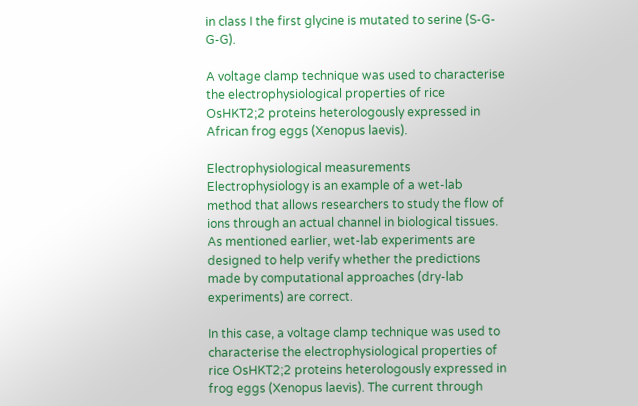in class I the first glycine is mutated to serine (S-G-G-G).

A voltage clamp technique was used to characterise the electrophysiological properties of rice OsHKT2;2 proteins heterologously expressed in African frog eggs (Xenopus laevis).

Electrophysiological measurements
Electrophysiology is an example of a wet-lab method that allows researchers to study the flow of ions through an actual channel in biological tissues. As mentioned earlier, wet-lab experiments are designed to help verify whether the predictions made by computational approaches (dry-lab experiments) are correct.

In this case, a voltage clamp technique was used to characterise the electrophysiological properties of rice OsHKT2;2 proteins heterologously expressed in frog eggs (Xenopus laevis). The current through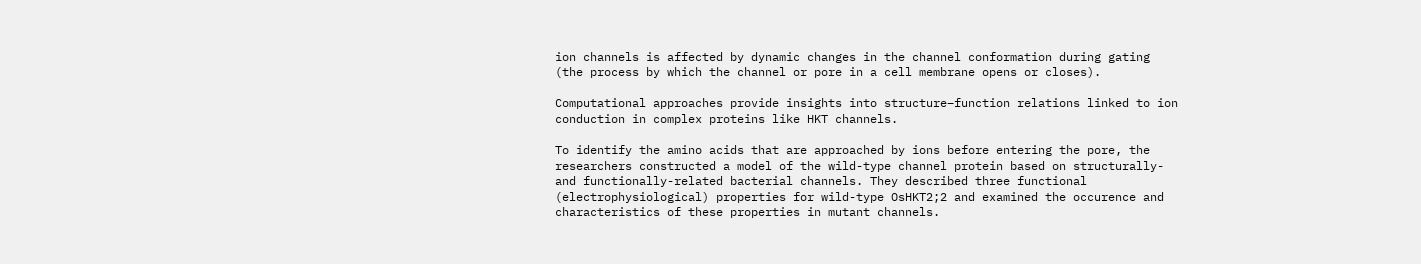ion channels is affected by dynamic changes in the channel conformation during gating (the process by which the channel or pore in a cell membrane opens or closes).

Computational approaches provide insights into structure–function relations linked to ion conduction in complex proteins like HKT channels.

To identify the amino acids that are approached by ions before entering the pore, the researchers constructed a model of the wild-type channel protein based on structurally- and functionally-related bacterial channels. They described three functional (electrophysiological) properties for wild-type OsHKT2;2 and examined the occurence and characteristics of these properties in mutant channels.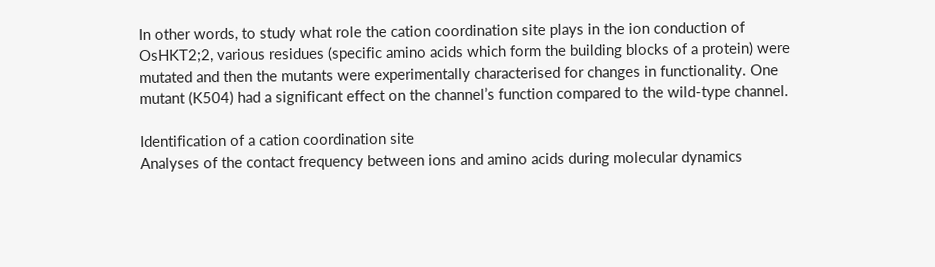In other words, to study what role the cation coordination site plays in the ion conduction of OsHKT2;2, various residues (specific amino acids which form the building blocks of a protein) were mutated and then the mutants were experimentally characterised for changes in functionality. One mutant (K504) had a significant effect on the channel’s function compared to the wild-type channel.

Identification of a cation coordination site
Analyses of the contact frequency between ions and amino acids during molecular dynamics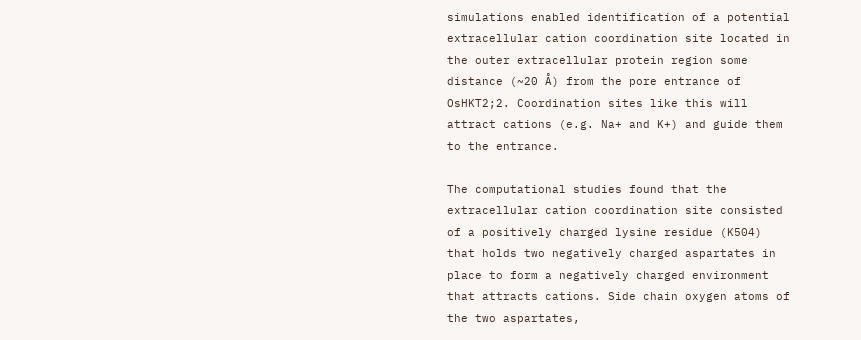simulations enabled identification of a potential extracellular cation coordination site located in the outer extracellular protein region some distance (~20 Å) from the pore entrance of OsHKT2;2. Coordination sites like this will attract cations (e.g. Na+ and K+) and guide them to the entrance.

The computational studies found that the extracellular cation coordination site consisted of a positively charged lysine residue (K504) that holds two negatively charged aspartates in place to form a negatively charged environment that attracts cations. Side chain oxygen atoms of the two aspartates,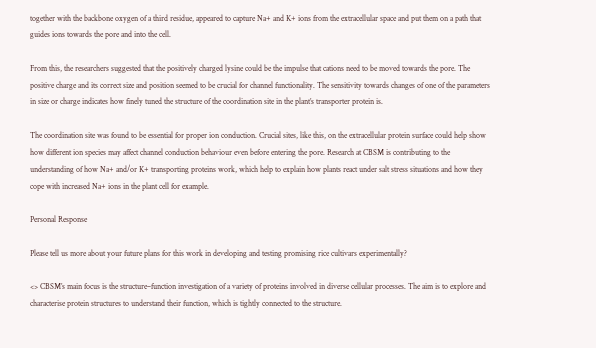together with the backbone oxygen of a third residue, appeared to capture Na+ and K+ ions from the extracellular space and put them on a path that guides ions towards the pore and into the cell.

From this, the researchers suggested that the positively charged lysine could be the impulse that cations need to be moved towards the pore. The positive charge and its correct size and position seemed to be crucial for channel functionality. The sensitivity towards changes of one of the parameters in size or charge indicates how finely tuned the structure of the coordination site in the plant’s transporter protein is.

The coordination site was found to be essential for proper ion conduction. Crucial sites, like this, on the extracellular protein surface could help show how different ion species may affect channel conduction behaviour even before entering the pore. Research at CBSM is contributing to the understanding of how Na+ and/or K+ transporting proteins work, which help to explain how plants react under salt stress situations and how they cope with increased Na+ ions in the plant cell for example.

Personal Response

Please tell us more about your future plans for this work in developing and testing promising rice cultivars experimentally?

<> CBSM’s main focus is the structure–function investigation of a variety of proteins involved in diverse cellular processes. The aim is to explore and characterise protein structures to understand their function, which is tightly connected to the structure.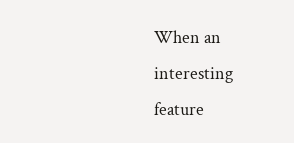When an interesting feature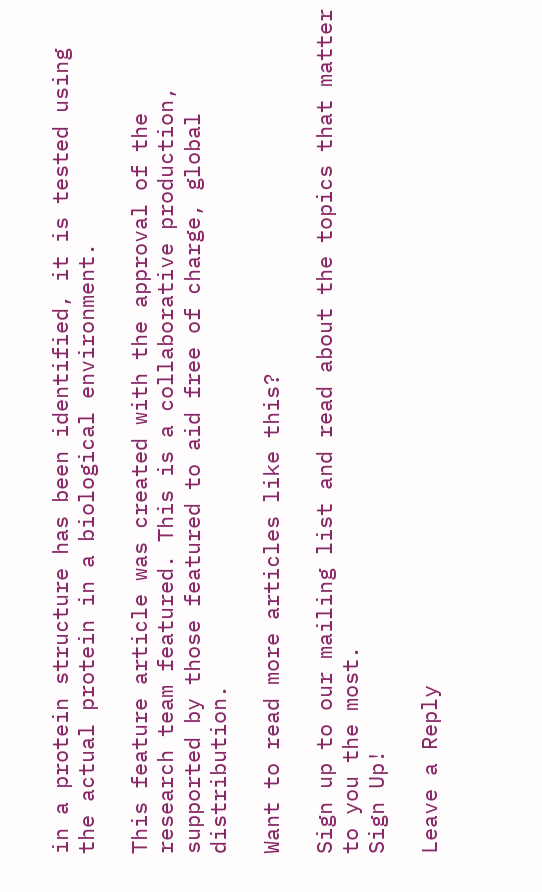in a protein structure has been identified, it is tested using the actual protein in a biological environment.

This feature article was created with the approval of the research team featured. This is a collaborative production, supported by those featured to aid free of charge, global distribution.

Want to read more articles like this?

Sign up to our mailing list and read about the topics that matter to you the most.
Sign Up!

Leave a Reply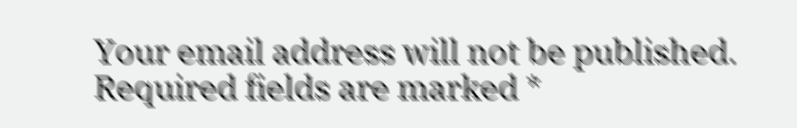Your email address will not be published. Required fields are marked *